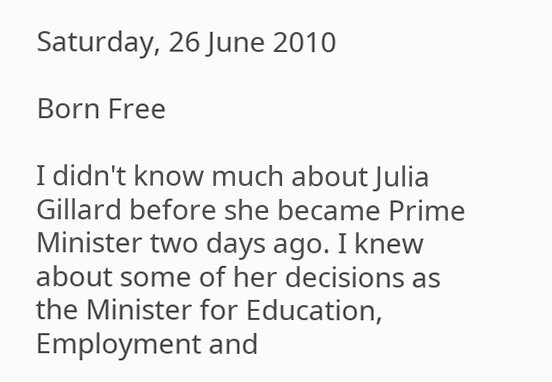Saturday, 26 June 2010

Born Free

I didn't know much about Julia Gillard before she became Prime Minister two days ago. I knew about some of her decisions as the Minister for Education, Employment and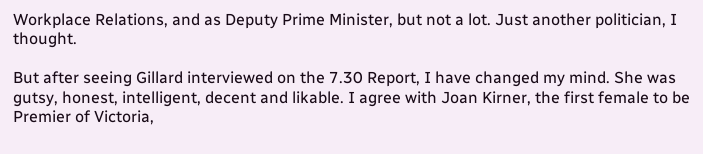Workplace Relations, and as Deputy Prime Minister, but not a lot. Just another politician, I thought.

But after seeing Gillard interviewed on the 7.30 Report, I have changed my mind. She was gutsy, honest, intelligent, decent and likable. I agree with Joan Kirner, the first female to be Premier of Victoria,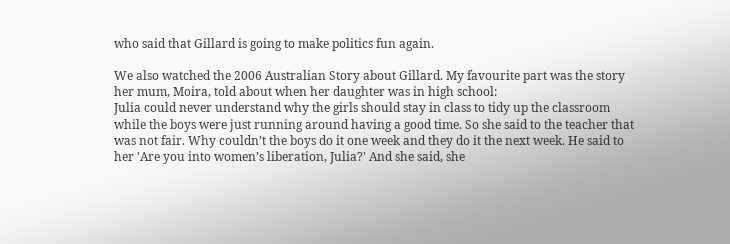who said that Gillard is going to make politics fun again.

We also watched the 2006 Australian Story about Gillard. My favourite part was the story her mum, Moira, told about when her daughter was in high school:
Julia could never understand why the girls should stay in class to tidy up the classroom while the boys were just running around having a good time. So she said to the teacher that was not fair. Why couldn’t the boys do it one week and they do it the next week. He said to her 'Are you into women’s liberation, Julia?' And she said, she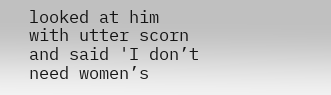looked at him with utter scorn and said 'I don’t need women’s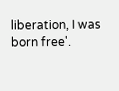liberation, I was born free'.